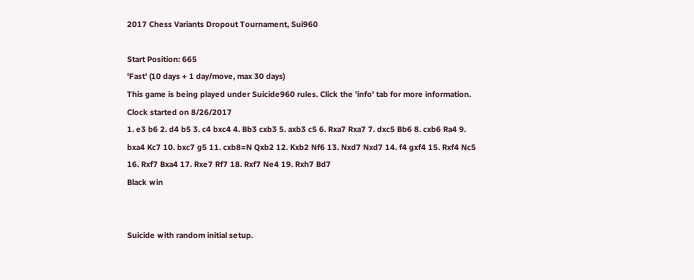2017 Chess Variants Dropout Tournament, Sui960

Start Position: 665
'Fast' (10 days + 1 day/move, max 30 days)
This game is being played under Suicide960 rules. Click the 'info' tab for more information.
Clock started on 8/26/2017
1. e3 b6 2. d4 b5 3. c4 bxc4 4. Bb3 cxb3 5. axb3 c5 6. Rxa7 Rxa7 7. dxc5 Bb6 8. cxb6 Ra4 9. bxa4 Kc7 10. bxc7 g5 11. cxb8=N Qxb2 12. Kxb2 Nf6 13. Nxd7 Nxd7 14. f4 gxf4 15. Rxf4 Nc5 16. Rxf7 Bxa4 17. Rxe7 Rf7 18. Rxf7 Ne4 19. Rxh7 Bd7
Black win


Suicide with random initial setup.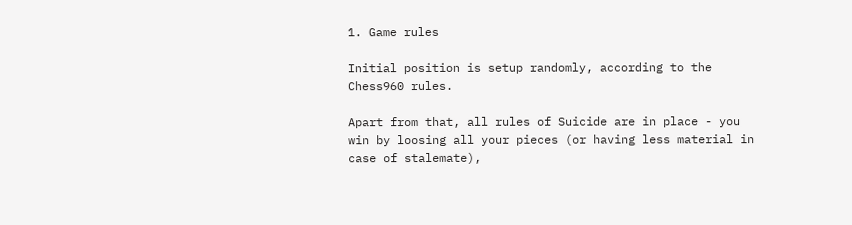1. Game rules

Initial position is setup randomly, according to the Chess960 rules.

Apart from that, all rules of Suicide are in place - you win by loosing all your pieces (or having less material in case of stalemate),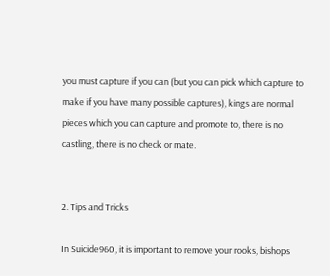you must capture if you can (but you can pick which capture to make if you have many possible captures), kings are normal pieces which you can capture and promote to, there is no castling, there is no check or mate.


2. Tips and Tricks

In Suicide960, it is important to remove your rooks, bishops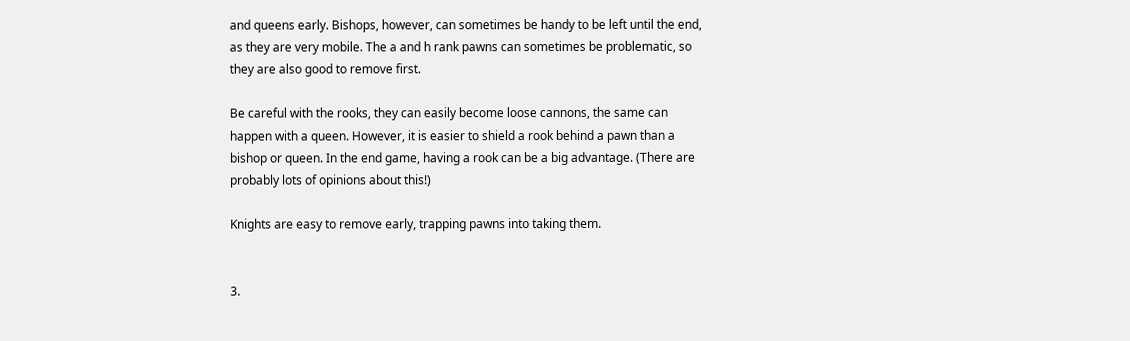and queens early. Bishops, however, can sometimes be handy to be left until the end, as they are very mobile. The a and h rank pawns can sometimes be problematic, so they are also good to remove first.

Be careful with the rooks, they can easily become loose cannons, the same can happen with a queen. However, it is easier to shield a rook behind a pawn than a bishop or queen. In the end game, having a rook can be a big advantage. (There are probably lots of opinions about this!)

Knights are easy to remove early, trapping pawns into taking them.


3.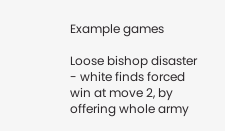Example games

Loose bishop disaster - white finds forced win at move 2, by offering whole army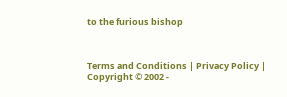to the furious bishop



Terms and Conditions | Privacy Policy | Copyright © 2002 -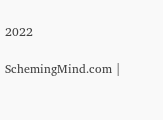2022

SchemingMind.com |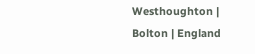Westhoughton | Bolton | England